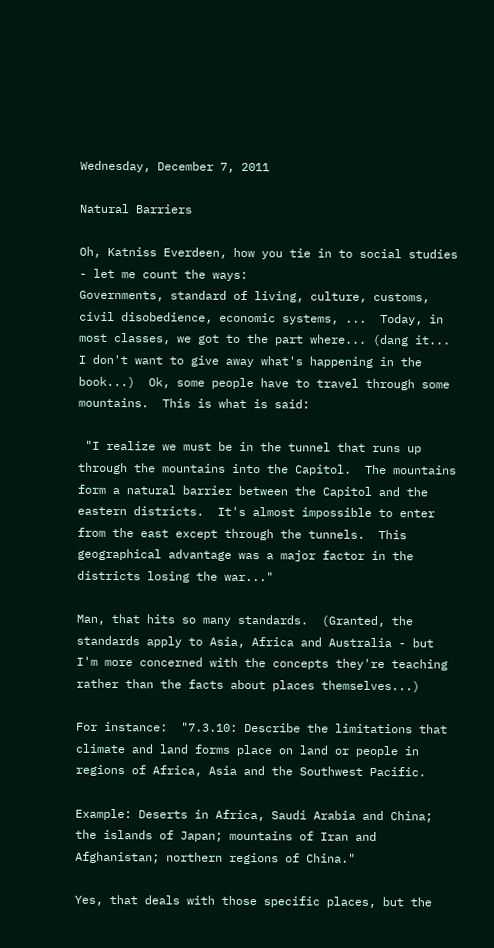Wednesday, December 7, 2011

Natural Barriers

Oh, Katniss Everdeen, how you tie in to social studies - let me count the ways:
Governments, standard of living, culture, customs, civil disobedience, economic systems, ...  Today, in most classes, we got to the part where... (dang it... I don't want to give away what's happening in the book...)  Ok, some people have to travel through some mountains.  This is what is said:

 "I realize we must be in the tunnel that runs up through the mountains into the Capitol.  The mountains form a natural barrier between the Capitol and the eastern districts.  It's almost impossible to enter from the east except through the tunnels.  This geographical advantage was a major factor in the districts losing the war..."

Man, that hits so many standards.  (Granted, the standards apply to Asia, Africa and Australia - but I'm more concerned with the concepts they're teaching rather than the facts about places themselves...)

For instance:  "7.3.10: Describe the limitations that climate and land forms place on land or people in regions of Africa, Asia and the Southwest Pacific.

Example: Deserts in Africa, Saudi Arabia and China; the islands of Japan; mountains of Iran and Afghanistan; northern regions of China."

Yes, that deals with those specific places, but the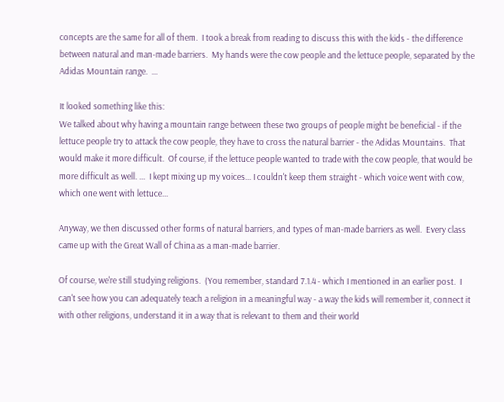concepts are the same for all of them.  I took a break from reading to discuss this with the kids - the difference between natural and man-made barriers.  My hands were the cow people and the lettuce people, separated by the Adidas Mountain range.  ...

It looked something like this:
We talked about why having a mountain range between these two groups of people might be beneficial - if the lettuce people try to attack the cow people, they have to cross the natural barrier - the Adidas Mountains.  That would make it more difficult.  Of course, if the lettuce people wanted to trade with the cow people, that would be more difficult as well. ...  I kept mixing up my voices... I couldn't keep them straight - which voice went with cow, which one went with lettuce...

Anyway, we then discussed other forms of natural barriers, and types of man-made barriers as well.  Every class came up with the Great Wall of China as a man-made barrier.

Of course, we're still studying religions.  (You remember, standard 7.1.4 - which I mentioned in an earlier post.  I can't see how you can adequately teach a religion in a meaningful way - a way the kids will remember it, connect it with other religions, understand it in a way that is relevant to them and their world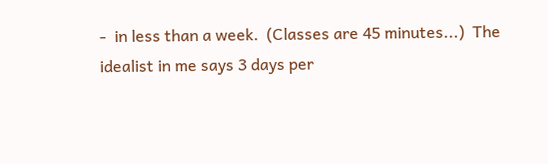-  in less than a week.  (Classes are 45 minutes...)  The idealist in me says 3 days per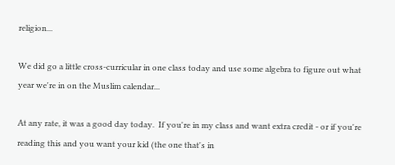religion...

We did go a little cross-curricular in one class today and use some algebra to figure out what year we're in on the Muslim calendar...

At any rate, it was a good day today.  If you're in my class and want extra credit - or if you're reading this and you want your kid (the one that's in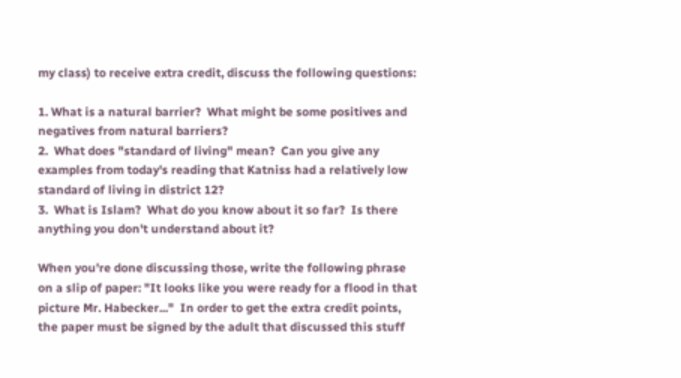my class) to receive extra credit, discuss the following questions:

1. What is a natural barrier?  What might be some positives and negatives from natural barriers?
2.  What does "standard of living" mean?  Can you give any examples from today's reading that Katniss had a relatively low standard of living in district 12?
3.  What is Islam?  What do you know about it so far?  Is there anything you don't understand about it?

When you're done discussing those, write the following phrase on a slip of paper: "It looks like you were ready for a flood in that picture Mr. Habecker..."  In order to get the extra credit points, the paper must be signed by the adult that discussed this stuff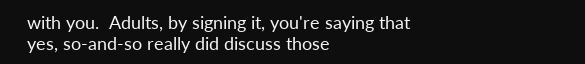with you.  Adults, by signing it, you're saying that yes, so-and-so really did discuss those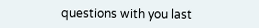questions with you last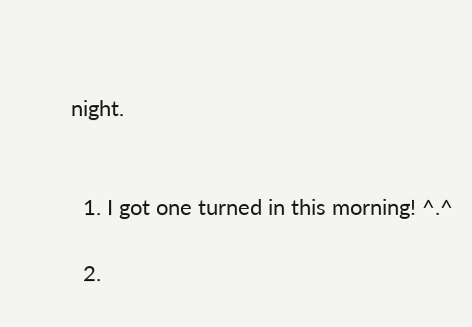night.


  1. I got one turned in this morning! ^.^

  2.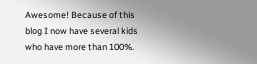Awesome! Because of this blog I now have several kids who have more than 100%.